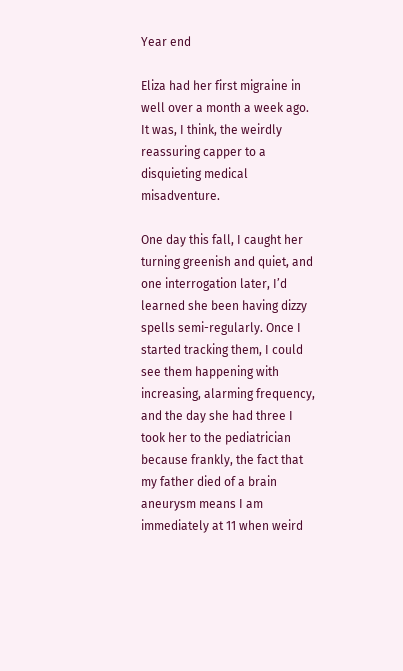Year end

Eliza had her first migraine in well over a month a week ago. It was, I think, the weirdly reassuring capper to a disquieting medical misadventure.

One day this fall, I caught her turning greenish and quiet, and one interrogation later, I’d learned she been having dizzy spells semi-regularly. Once I started tracking them, I could see them happening with increasing, alarming frequency, and the day she had three I took her to the pediatrician because frankly, the fact that my father died of a brain aneurysm means I am immediately at 11 when weird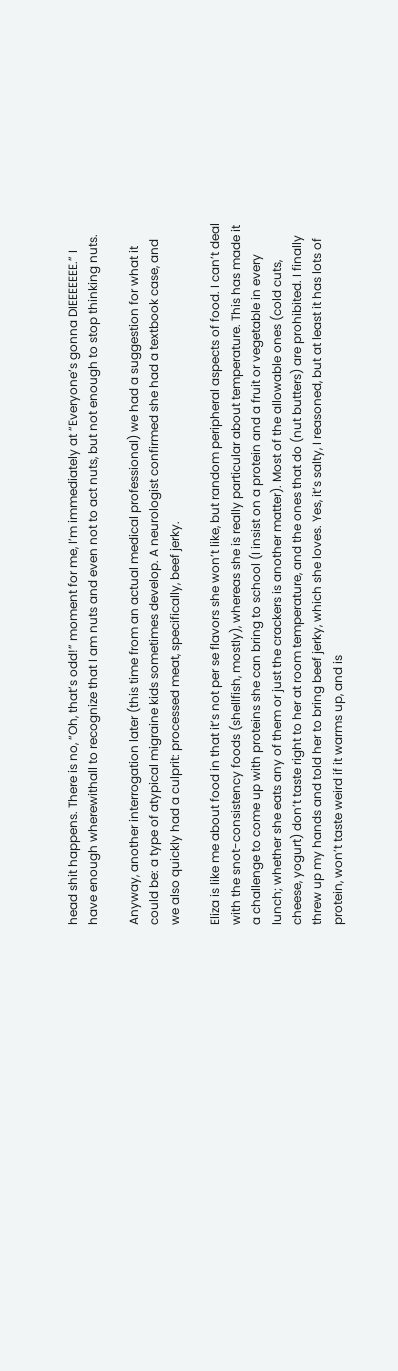head shit happens. There is no, “Oh, that’s odd!” moment for me, I’m immediately at “Everyone’s gonna DIEEEEEEE.” I have enough wherewithall to recognize that I am nuts and even not to act nuts, but not enough to stop thinking nuts.

Anyway, another interrogation later (this time from an actual medical professional) we had a suggestion for what it could be: a type of atypical migraine kids sometimes develop. A neurologist confirmed she had a textbook case, and we also quickly had a culprit: processed meat, specifically, beef jerky.

Eliza is like me about food in that it’s not per se flavors she won’t like, but random peripheral aspects of food. I can’t deal with the snot-consistency foods (shellfish, mostly), whereas she is really particular about temperature. This has made it a challenge to come up with proteins she can bring to school (I insist on a protein and a fruit or vegetable in every lunch; whether she eats any of them or just the crackers is another matter). Most of the allowable ones (cold cuts, cheese, yogurt) don’t taste right to her at room temperature, and the ones that do (nut butters) are prohibited. I finally threw up my hands and told her to bring beef jerky, which she loves. Yes, it’s salty, I reasoned, but at least it has lots of protein, won’t taste weird if it warms up, and is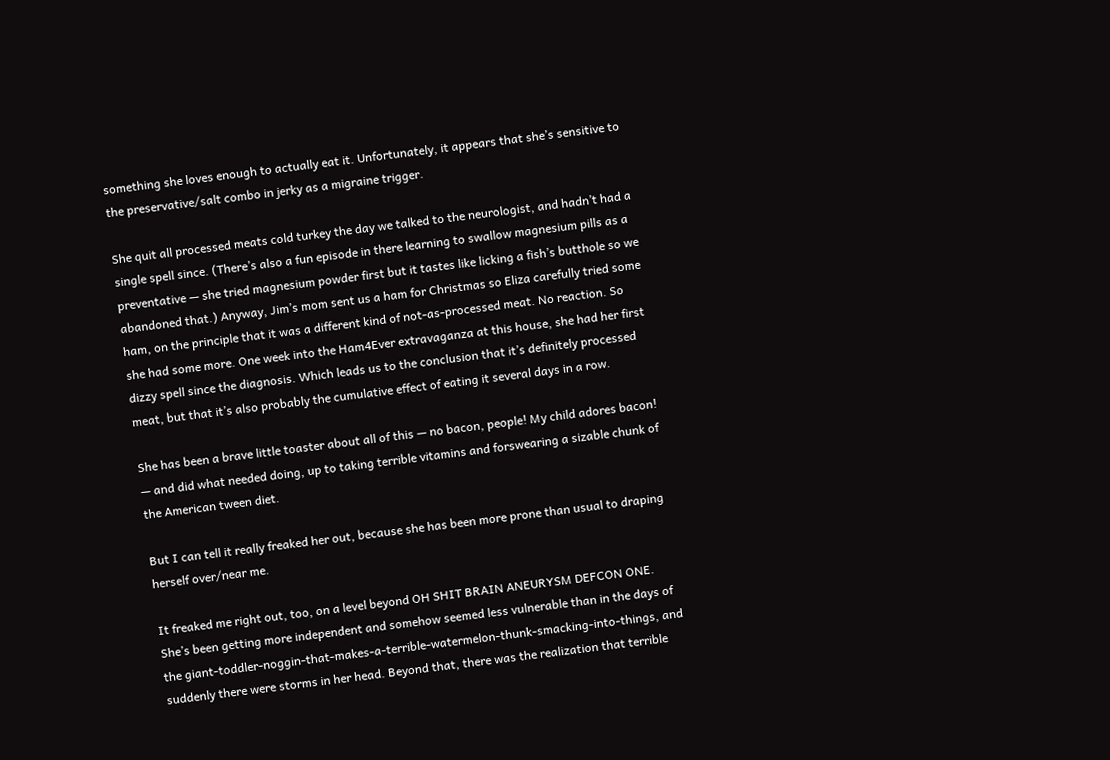something she loves enough to actually eat it. Unfortunately, it appears that she’s sensitive to the preservative/salt combo in jerky as a migraine trigger.

She quit all processed meats cold turkey the day we talked to the neurologist, and hadn’t had a single spell since. (There’s also a fun episode in there learning to swallow magnesium pills as a preventative — she tried magnesium powder first but it tastes like licking a fish’s butthole so we abandoned that.) Anyway, Jim’s mom sent us a ham for Christmas so Eliza carefully tried some ham, on the principle that it was a different kind of not-as-processed meat. No reaction. So she had some more. One week into the Ham4Ever extravaganza at this house, she had her first dizzy spell since the diagnosis. Which leads us to the conclusion that it’s definitely processed meat, but that it’s also probably the cumulative effect of eating it several days in a row.

She has been a brave little toaster about all of this — no bacon, people! My child adores bacon! — and did what needed doing, up to taking terrible vitamins and forswearing a sizable chunk of the American tween diet.

But I can tell it really freaked her out, because she has been more prone than usual to draping herself over/near me.

It freaked me right out, too, on a level beyond OH SHIT BRAIN ANEURYSM DEFCON ONE. She’s been getting more independent and somehow seemed less vulnerable than in the days of the giant-toddler-noggin-that-makes-a-terrible-watermelon-thunk-smacking-into-things, and suddenly there were storms in her head. Beyond that, there was the realization that terrible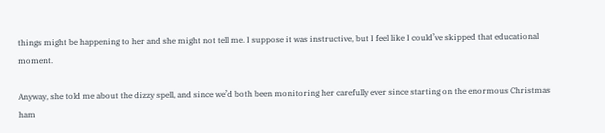things might be happening to her and she might not tell me. I suppose it was instructive, but I feel like I could’ve skipped that educational moment.

Anyway, she told me about the dizzy spell, and since we’d both been monitoring her carefully ever since starting on the enormous Christmas ham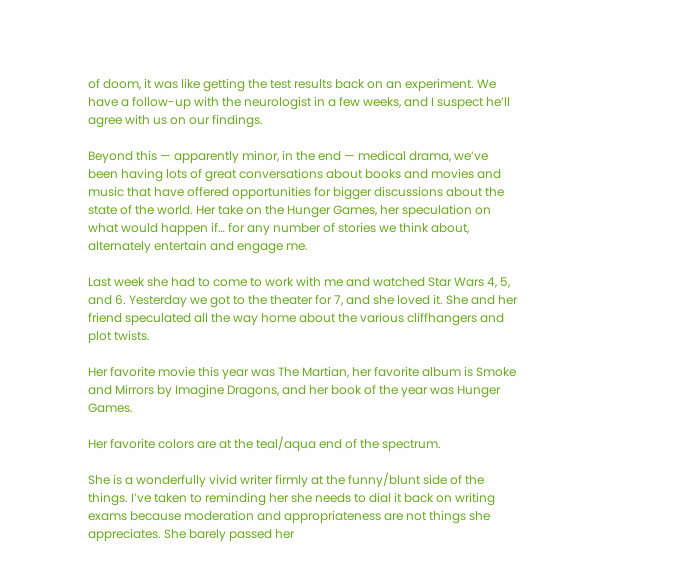of doom, it was like getting the test results back on an experiment. We have a follow-up with the neurologist in a few weeks, and I suspect he’ll agree with us on our findings.

Beyond this — apparently minor, in the end — medical drama, we’ve been having lots of great conversations about books and movies and music that have offered opportunities for bigger discussions about the state of the world. Her take on the Hunger Games, her speculation on what would happen if… for any number of stories we think about, alternately entertain and engage me.

Last week she had to come to work with me and watched Star Wars 4, 5, and 6. Yesterday we got to the theater for 7, and she loved it. She and her friend speculated all the way home about the various cliffhangers and plot twists.

Her favorite movie this year was The Martian, her favorite album is Smoke and Mirrors by Imagine Dragons, and her book of the year was Hunger Games.

Her favorite colors are at the teal/aqua end of the spectrum.

She is a wonderfully vivid writer firmly at the funny/blunt side of the things. I’ve taken to reminding her she needs to dial it back on writing exams because moderation and appropriateness are not things she appreciates. She barely passed her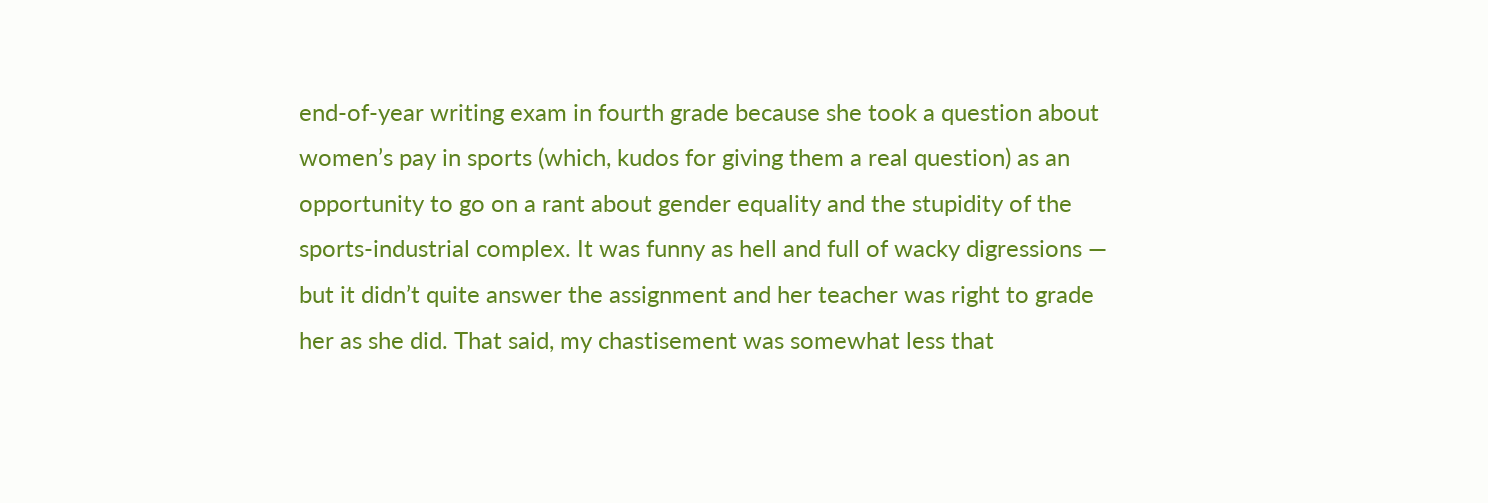end-of-year writing exam in fourth grade because she took a question about women’s pay in sports (which, kudos for giving them a real question) as an opportunity to go on a rant about gender equality and the stupidity of the sports-industrial complex. It was funny as hell and full of wacky digressions — but it didn’t quite answer the assignment and her teacher was right to grade her as she did. That said, my chastisement was somewhat less that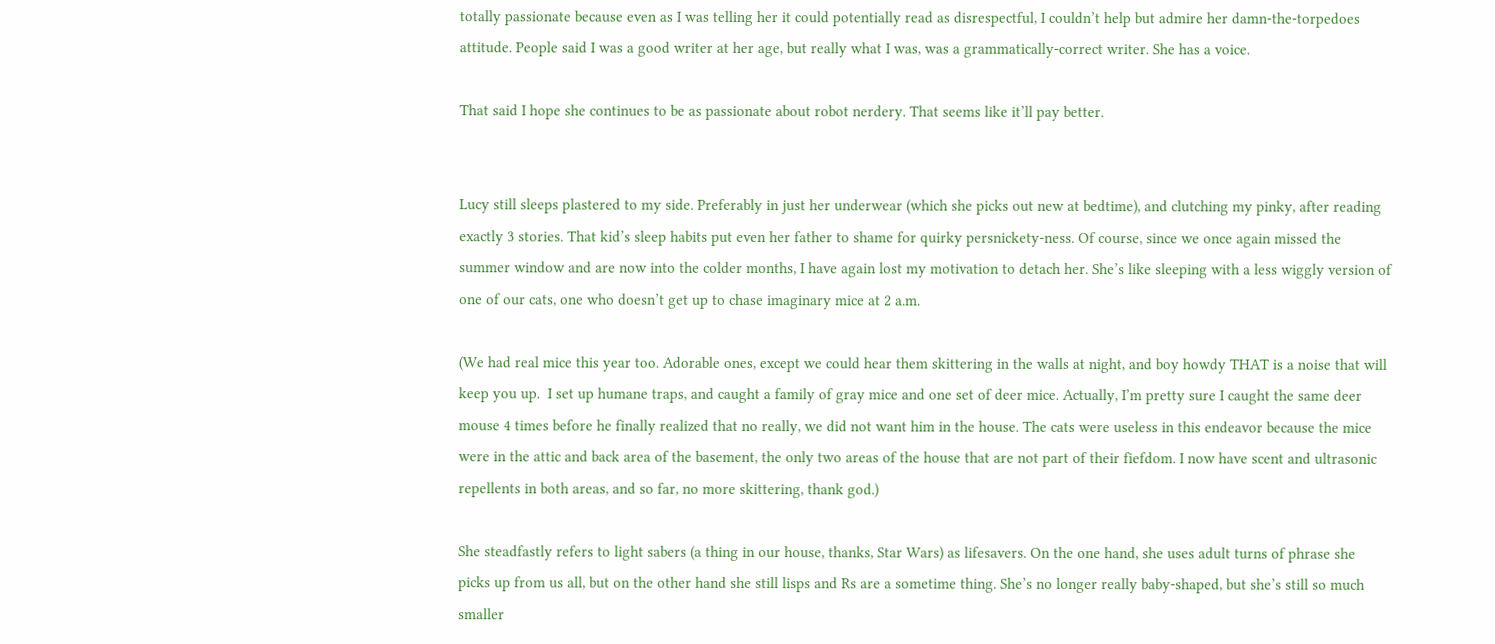totally passionate because even as I was telling her it could potentially read as disrespectful, I couldn’t help but admire her damn-the-torpedoes attitude. People said I was a good writer at her age, but really what I was, was a grammatically-correct writer. She has a voice.

That said I hope she continues to be as passionate about robot nerdery. That seems like it’ll pay better.


Lucy still sleeps plastered to my side. Preferably in just her underwear (which she picks out new at bedtime), and clutching my pinky, after reading exactly 3 stories. That kid’s sleep habits put even her father to shame for quirky persnickety-ness. Of course, since we once again missed the summer window and are now into the colder months, I have again lost my motivation to detach her. She’s like sleeping with a less wiggly version of one of our cats, one who doesn’t get up to chase imaginary mice at 2 a.m.

(We had real mice this year too. Adorable ones, except we could hear them skittering in the walls at night, and boy howdy THAT is a noise that will keep you up.  I set up humane traps, and caught a family of gray mice and one set of deer mice. Actually, I’m pretty sure I caught the same deer mouse 4 times before he finally realized that no really, we did not want him in the house. The cats were useless in this endeavor because the mice were in the attic and back area of the basement, the only two areas of the house that are not part of their fiefdom. I now have scent and ultrasonic repellents in both areas, and so far, no more skittering, thank god.)

She steadfastly refers to light sabers (a thing in our house, thanks, Star Wars) as lifesavers. On the one hand, she uses adult turns of phrase she picks up from us all, but on the other hand she still lisps and Rs are a sometime thing. She’s no longer really baby-shaped, but she’s still so much smaller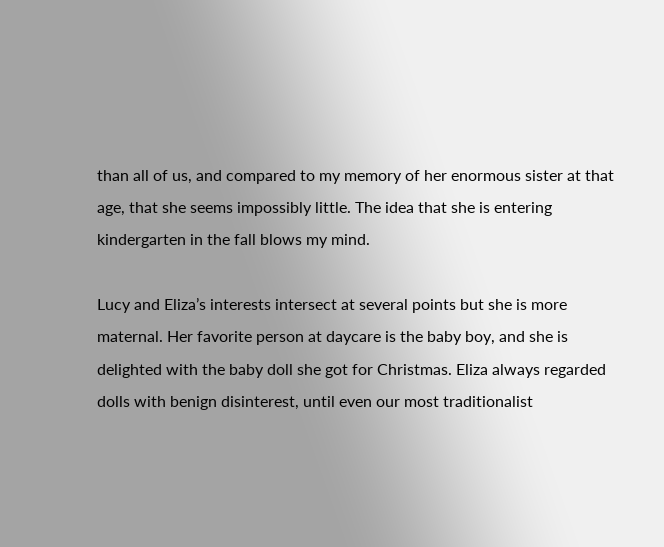than all of us, and compared to my memory of her enormous sister at that age, that she seems impossibly little. The idea that she is entering kindergarten in the fall blows my mind.

Lucy and Eliza’s interests intersect at several points but she is more maternal. Her favorite person at daycare is the baby boy, and she is delighted with the baby doll she got for Christmas. Eliza always regarded dolls with benign disinterest, until even our most traditionalist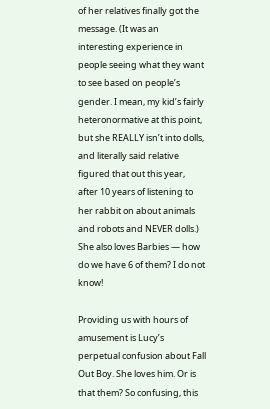of her relatives finally got the message. (It was an interesting experience in people seeing what they want to see based on people’s gender. I mean, my kid’s fairly heteronormative at this point, but she REALLY isn’t into dolls, and literally said relative figured that out this year, after 10 years of listening to her rabbit on about animals and robots and NEVER dolls.) She also loves Barbies — how do we have 6 of them? I do not know!

Providing us with hours of amusement is Lucy’s perpetual confusion about Fall Out Boy. She loves him. Or is that them? So confusing, this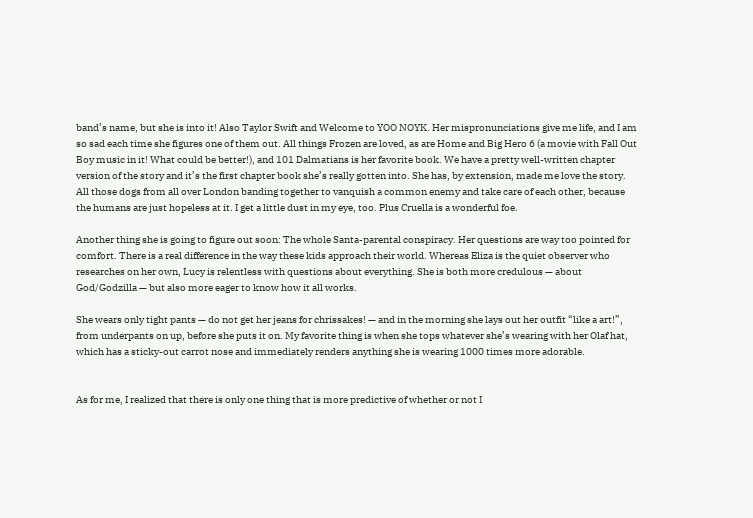band’s name, but she is into it! Also Taylor Swift and Welcome to YOO NOYK. Her mispronunciations give me life, and I am so sad each time she figures one of them out. All things Frozen are loved, as are Home and Big Hero 6 (a movie with Fall Out Boy music in it! What could be better!), and 101 Dalmatians is her favorite book. We have a pretty well-written chapter version of the story and it’s the first chapter book she’s really gotten into. She has, by extension, made me love the story. All those dogs from all over London banding together to vanquish a common enemy and take care of each other, because the humans are just hopeless at it. I get a little dust in my eye, too. Plus Cruella is a wonderful foe.

Another thing she is going to figure out soon: The whole Santa-parental conspiracy. Her questions are way too pointed for comfort. There is a real difference in the way these kids approach their world. Whereas Eliza is the quiet observer who researches on her own, Lucy is relentless with questions about everything. She is both more credulous — about God/Godzilla — but also more eager to know how it all works.

She wears only tight pants — do not get her jeans for chrissakes! — and in the morning she lays out her outfit “like a art!”, from underpants on up, before she puts it on. My favorite thing is when she tops whatever she’s wearing with her Olaf hat, which has a sticky-out carrot nose and immediately renders anything she is wearing 1000 times more adorable.


As for me, I realized that there is only one thing that is more predictive of whether or not I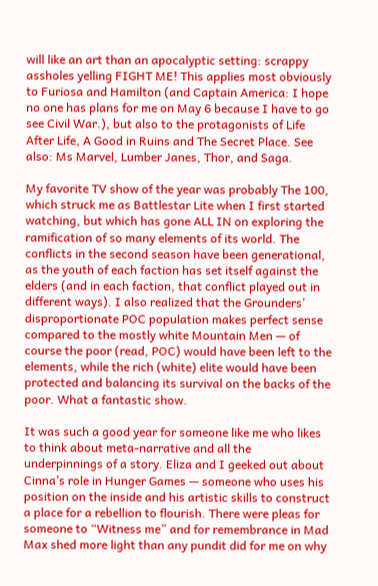will like an art than an apocalyptic setting: scrappy assholes yelling FIGHT ME! This applies most obviously to Furiosa and Hamilton (and Captain America: I hope no one has plans for me on May 6 because I have to go see Civil War.), but also to the protagonists of Life After Life, A Good in Ruins and The Secret Place. See also: Ms Marvel, Lumber Janes, Thor, and Saga.

My favorite TV show of the year was probably The 100, which struck me as Battlestar Lite when I first started watching, but which has gone ALL IN on exploring the ramification of so many elements of its world. The conflicts in the second season have been generational, as the youth of each faction has set itself against the elders (and in each faction, that conflict played out in different ways). I also realized that the Grounders’ disproportionate POC population makes perfect sense compared to the mostly white Mountain Men — of course the poor (read, POC) would have been left to the elements, while the rich (white) elite would have been protected and balancing its survival on the backs of the poor. What a fantastic show.

It was such a good year for someone like me who likes to think about meta-narrative and all the underpinnings of a story. Eliza and I geeked out about Cinna’s role in Hunger Games — someone who uses his position on the inside and his artistic skills to construct a place for a rebellion to flourish. There were pleas for someone to “Witness me” and for remembrance in Mad Max shed more light than any pundit did for me on why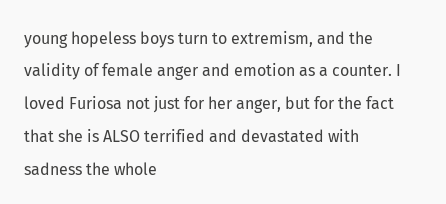young hopeless boys turn to extremism, and the validity of female anger and emotion as a counter. I loved Furiosa not just for her anger, but for the fact that she is ALSO terrified and devastated with sadness the whole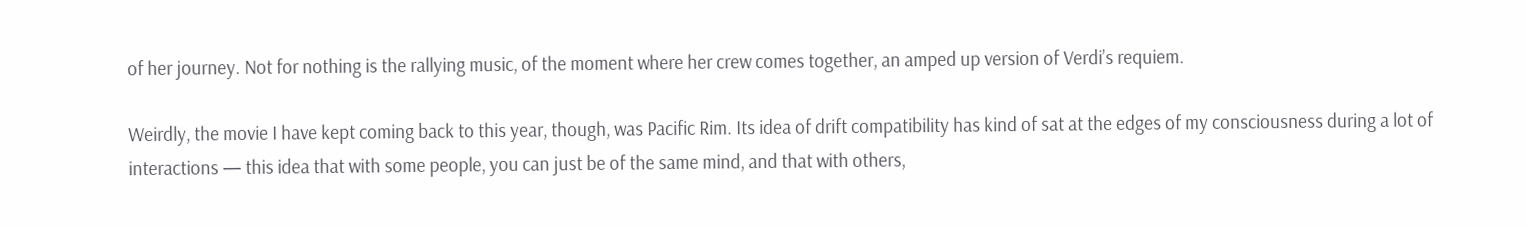of her journey. Not for nothing is the rallying music, of the moment where her crew comes together, an amped up version of Verdi’s requiem.

Weirdly, the movie I have kept coming back to this year, though, was Pacific Rim. Its idea of drift compatibility has kind of sat at the edges of my consciousness during a lot of interactions — this idea that with some people, you can just be of the same mind, and that with others,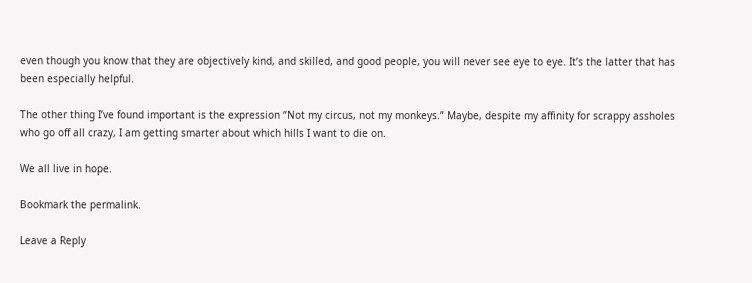even though you know that they are objectively kind, and skilled, and good people, you will never see eye to eye. It’s the latter that has been especially helpful.

The other thing I’ve found important is the expression “Not my circus, not my monkeys.” Maybe, despite my affinity for scrappy assholes who go off all crazy, I am getting smarter about which hills I want to die on.

We all live in hope.

Bookmark the permalink.

Leave a Reply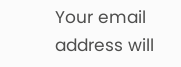Your email address will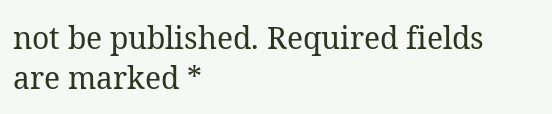not be published. Required fields are marked *